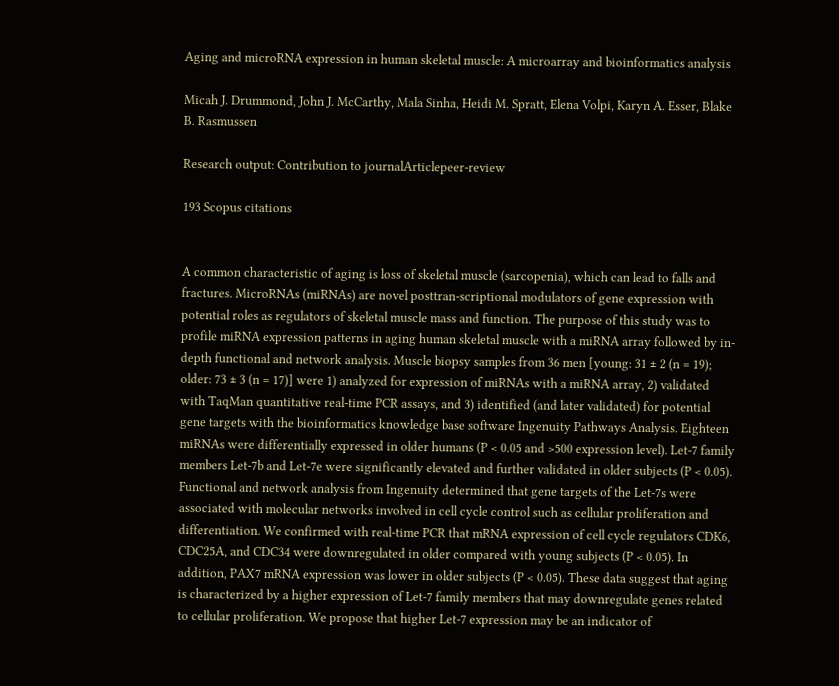Aging and microRNA expression in human skeletal muscle: A microarray and bioinformatics analysis

Micah J. Drummond, John J. McCarthy, Mala Sinha, Heidi M. Spratt, Elena Volpi, Karyn A. Esser, Blake B. Rasmussen

Research output: Contribution to journalArticlepeer-review

193 Scopus citations


A common characteristic of aging is loss of skeletal muscle (sarcopenia), which can lead to falls and fractures. MicroRNAs (miRNAs) are novel posttran-scriptional modulators of gene expression with potential roles as regulators of skeletal muscle mass and function. The purpose of this study was to profile miRNA expression patterns in aging human skeletal muscle with a miRNA array followed by in-depth functional and network analysis. Muscle biopsy samples from 36 men [young: 31 ± 2 (n = 19); older: 73 ± 3 (n = 17)] were 1) analyzed for expression of miRNAs with a miRNA array, 2) validated with TaqMan quantitative real-time PCR assays, and 3) identified (and later validated) for potential gene targets with the bioinformatics knowledge base software Ingenuity Pathways Analysis. Eighteen miRNAs were differentially expressed in older humans (P < 0.05 and >500 expression level). Let-7 family members Let-7b and Let-7e were significantly elevated and further validated in older subjects (P < 0.05). Functional and network analysis from Ingenuity determined that gene targets of the Let-7s were associated with molecular networks involved in cell cycle control such as cellular proliferation and differentiation. We confirmed with real-time PCR that mRNA expression of cell cycle regulators CDK6, CDC25A, and CDC34 were downregulated in older compared with young subjects (P < 0.05). In addition, PAX7 mRNA expression was lower in older subjects (P < 0.05). These data suggest that aging is characterized by a higher expression of Let-7 family members that may downregulate genes related to cellular proliferation. We propose that higher Let-7 expression may be an indicator of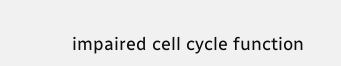impaired cell cycle function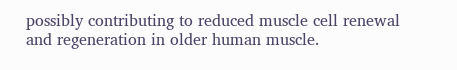possibly contributing to reduced muscle cell renewal and regeneration in older human muscle.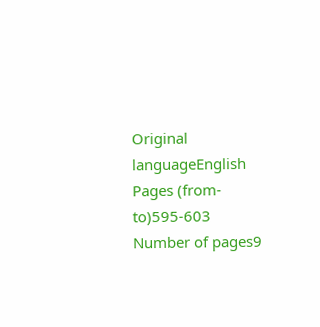Original languageEnglish
Pages (from-to)595-603
Number of pages9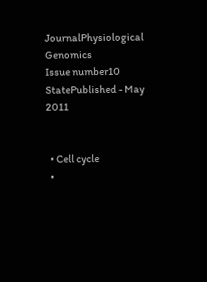JournalPhysiological Genomics
Issue number10
StatePublished - May 2011


  • Cell cycle
  •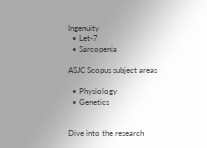Ingenuity
  • Let-7
  • Sarcopenia

ASJC Scopus subject areas

  • Physiology
  • Genetics


Dive into the research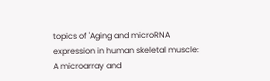topics of 'Aging and microRNA expression in human skeletal muscle: A microarray and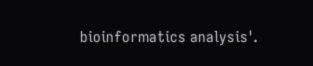bioinformatics analysis'.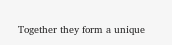Together they form a unique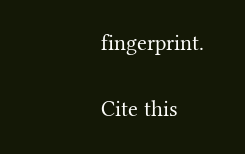fingerprint.

Cite this